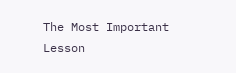The Most Important Lesson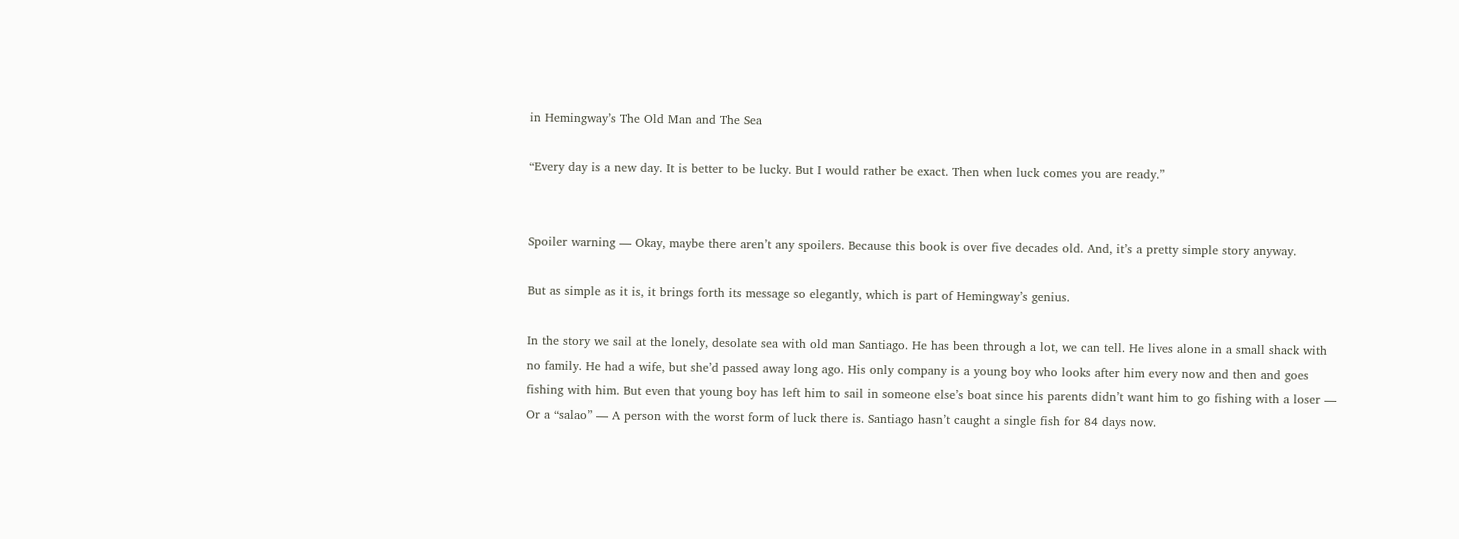in Hemingway’s The Old Man and The Sea

“Every day is a new day. It is better to be lucky. But I would rather be exact. Then when luck comes you are ready.”


Spoiler warning — Okay, maybe there aren’t any spoilers. Because this book is over five decades old. And, it’s a pretty simple story anyway.

But as simple as it is, it brings forth its message so elegantly, which is part of Hemingway’s genius.

In the story we sail at the lonely, desolate sea with old man Santiago. He has been through a lot, we can tell. He lives alone in a small shack with no family. He had a wife, but she’d passed away long ago. His only company is a young boy who looks after him every now and then and goes fishing with him. But even that young boy has left him to sail in someone else’s boat since his parents didn’t want him to go fishing with a loser — Or a “salao” — A person with the worst form of luck there is. Santiago hasn’t caught a single fish for 84 days now.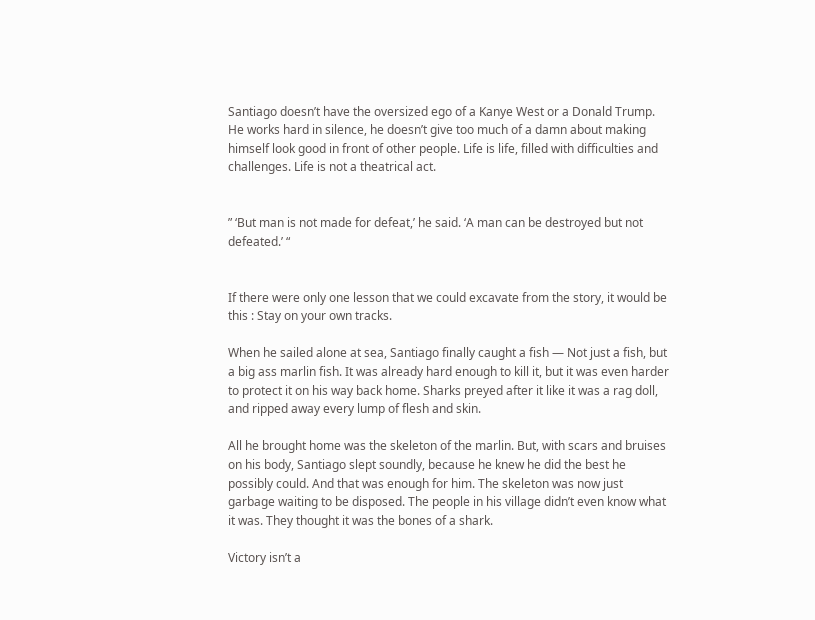Santiago doesn’t have the oversized ego of a Kanye West or a Donald Trump. He works hard in silence, he doesn’t give too much of a damn about making himself look good in front of other people. Life is life, filled with difficulties and challenges. Life is not a theatrical act.


” ‘But man is not made for defeat,’ he said. ‘A man can be destroyed but not defeated.’ “


If there were only one lesson that we could excavate from the story, it would be this : Stay on your own tracks.

When he sailed alone at sea, Santiago finally caught a fish — Not just a fish, but a big ass marlin fish. It was already hard enough to kill it, but it was even harder to protect it on his way back home. Sharks preyed after it like it was a rag doll, and ripped away every lump of flesh and skin.

All he brought home was the skeleton of the marlin. But, with scars and bruises on his body, Santiago slept soundly, because he knew he did the best he possibly could. And that was enough for him. The skeleton was now just garbage waiting to be disposed. The people in his village didn’t even know what it was. They thought it was the bones of a shark.

Victory isn’t a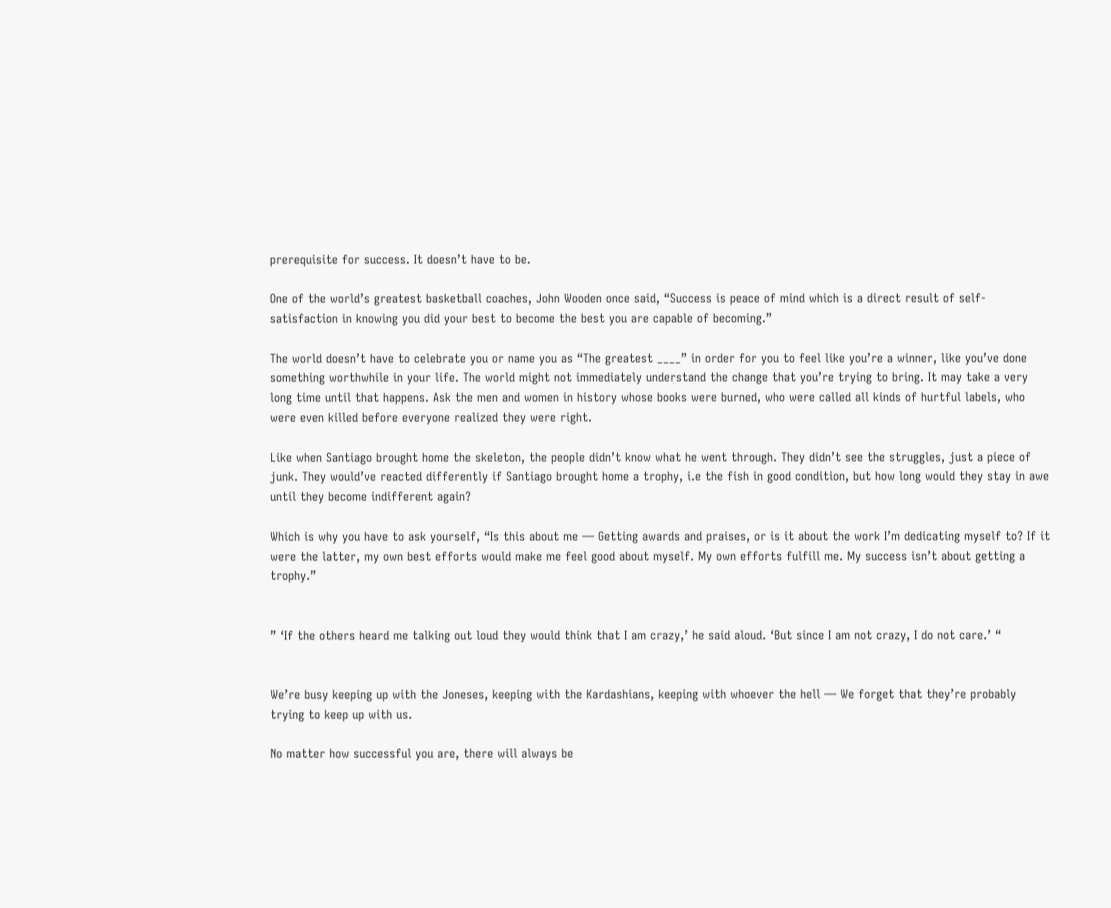prerequisite for success. It doesn’t have to be.

One of the world’s greatest basketball coaches, John Wooden once said, “Success is peace of mind which is a direct result of self-satisfaction in knowing you did your best to become the best you are capable of becoming.”

The world doesn’t have to celebrate you or name you as “The greatest ____” in order for you to feel like you’re a winner, like you’ve done something worthwhile in your life. The world might not immediately understand the change that you’re trying to bring. It may take a very long time until that happens. Ask the men and women in history whose books were burned, who were called all kinds of hurtful labels, who were even killed before everyone realized they were right.

Like when Santiago brought home the skeleton, the people didn’t know what he went through. They didn’t see the struggles, just a piece of junk. They would’ve reacted differently if Santiago brought home a trophy, i.e the fish in good condition, but how long would they stay in awe until they become indifferent again?

Which is why you have to ask yourself, “Is this about me — Getting awards and praises, or is it about the work I’m dedicating myself to? If it were the latter, my own best efforts would make me feel good about myself. My own efforts fulfill me. My success isn’t about getting a trophy.”


” ‘If the others heard me talking out loud they would think that I am crazy,’ he said aloud. ‘But since I am not crazy, I do not care.’ “


We’re busy keeping up with the Joneses, keeping with the Kardashians, keeping with whoever the hell — We forget that they’re probably trying to keep up with us.

No matter how successful you are, there will always be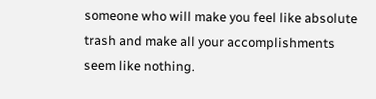someone who will make you feel like absolute trash and make all your accomplishments seem like nothing.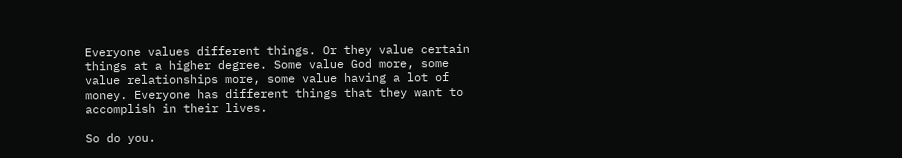Everyone values different things. Or they value certain things at a higher degree. Some value God more, some value relationships more, some value having a lot of money. Everyone has different things that they want to accomplish in their lives.

So do you.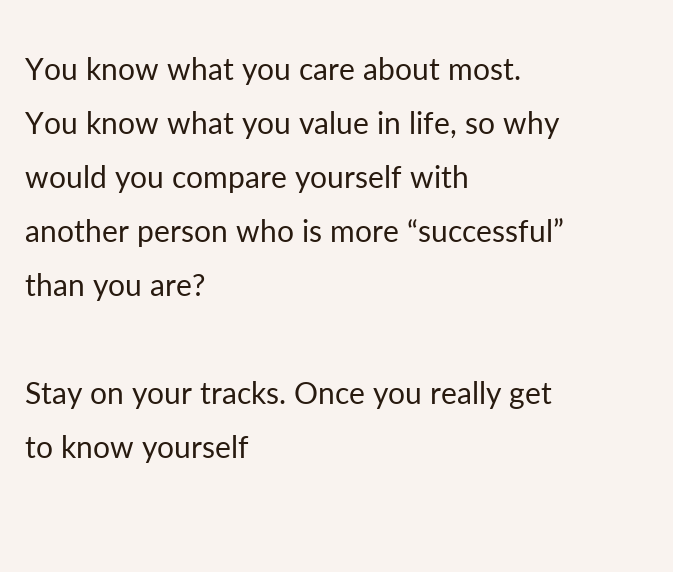You know what you care about most. You know what you value in life, so why would you compare yourself with another person who is more “successful” than you are?

Stay on your tracks. Once you really get to know yourself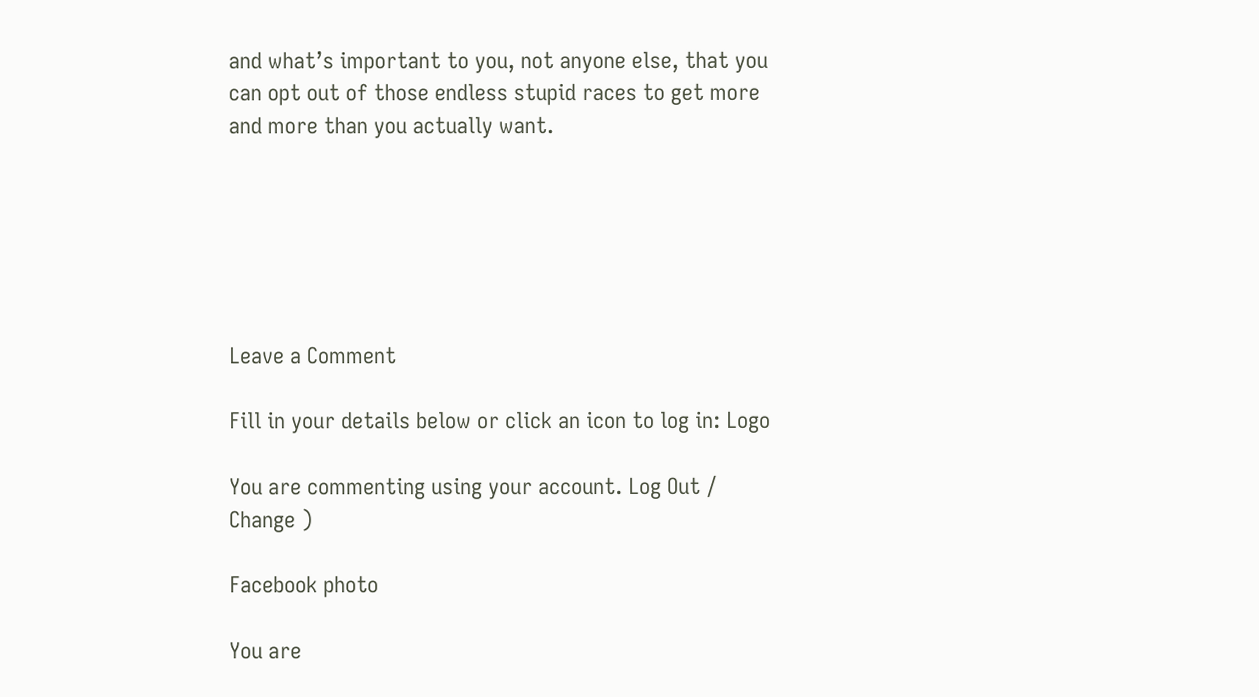and what’s important to you, not anyone else, that you can opt out of those endless stupid races to get more and more than you actually want.






Leave a Comment

Fill in your details below or click an icon to log in: Logo

You are commenting using your account. Log Out /  Change )

Facebook photo

You are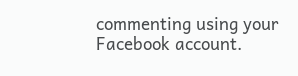commenting using your Facebook account.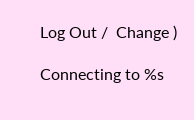Log Out /  Change )

Connecting to %s